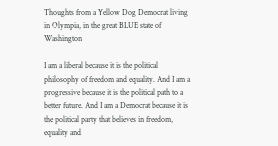Thoughts from a Yellow Dog Democrat living in Olympia, in the great BLUE state of Washington

I am a liberal because it is the political philosophy of freedom and equality. And I am a progressive because it is the political path to a better future. And I am a Democrat because it is the political party that believes in freedom, equality and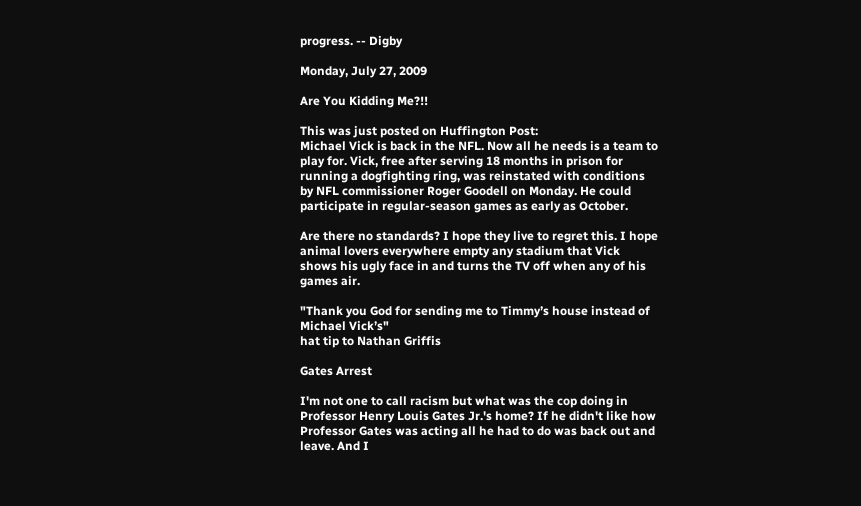progress. -- Digby

Monday, July 27, 2009

Are You Kidding Me?!!

This was just posted on Huffington Post:
Michael Vick is back in the NFL. Now all he needs is a team to play for. Vick, free after serving 18 months in prison for running a dogfighting ring, was reinstated with conditions by NFL commissioner Roger Goodell on Monday. He could participate in regular-season games as early as October.

Are there no standards? I hope they live to regret this. I hope animal lovers everywhere empty any stadium that Vick shows his ugly face in and turns the TV off when any of his games air.

"Thank you God for sending me to Timmy’s house instead of Michael Vick’s"
hat tip to Nathan Griffis

Gates Arrest

I'm not one to call racism but what was the cop doing in Professor Henry Louis Gates Jr.'s home? If he didn't like how Professor Gates was acting all he had to do was back out and leave. And I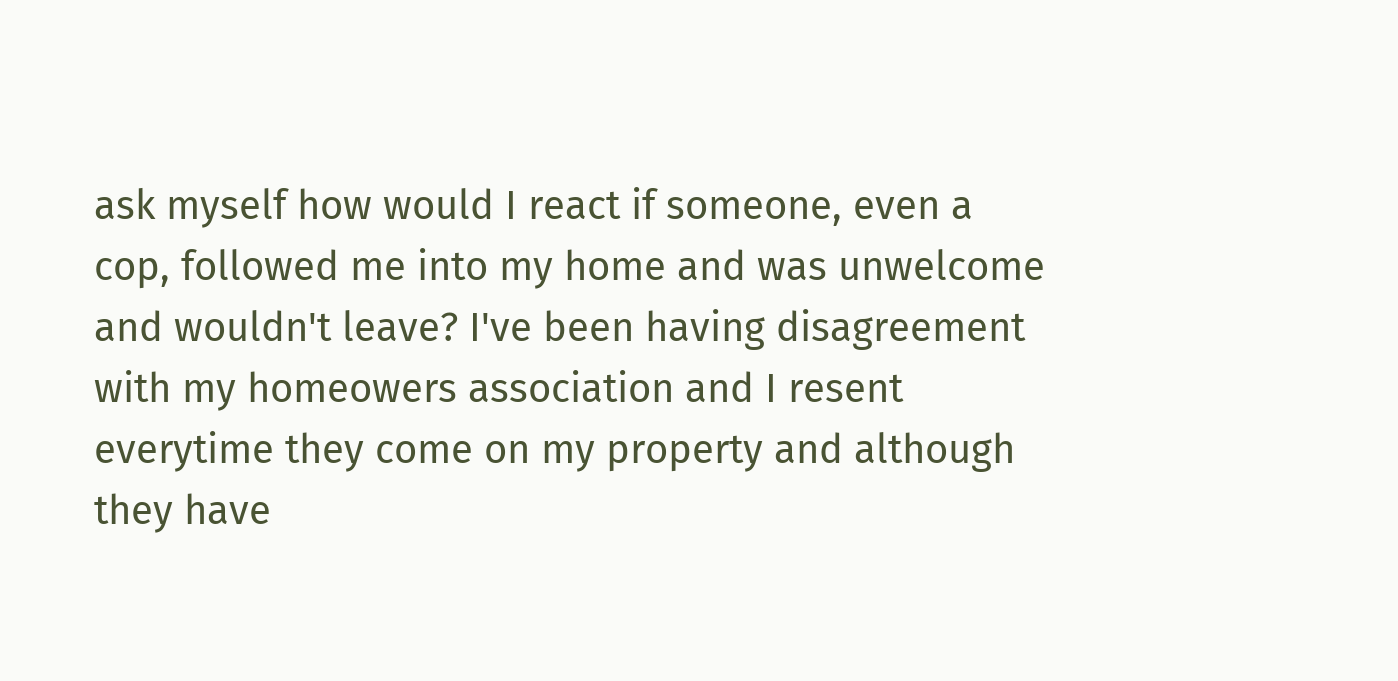ask myself how would I react if someone, even a cop, followed me into my home and was unwelcome and wouldn't leave? I've been having disagreement with my homeowers association and I resent everytime they come on my property and although they have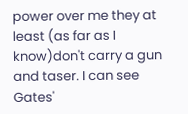power over me they at least (as far as I know)don't carry a gun and taser. I can see Gates'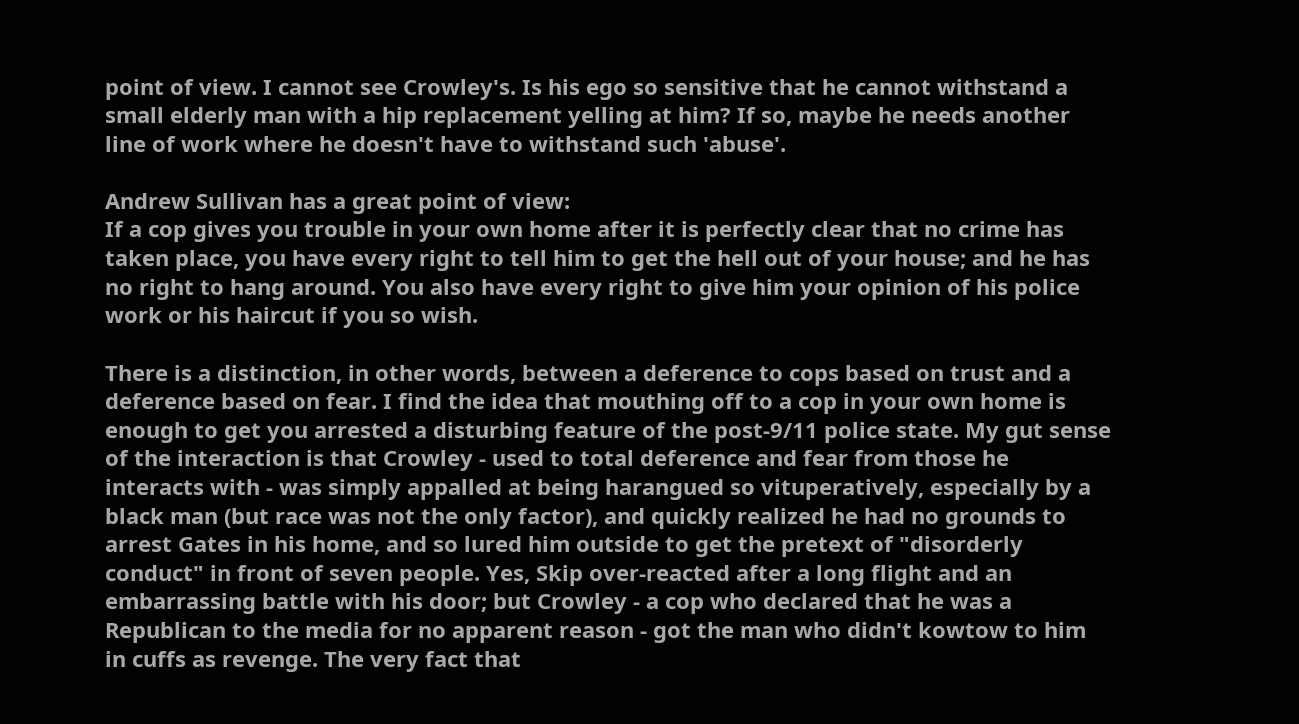point of view. I cannot see Crowley's. Is his ego so sensitive that he cannot withstand a small elderly man with a hip replacement yelling at him? If so, maybe he needs another line of work where he doesn't have to withstand such 'abuse'.

Andrew Sullivan has a great point of view:
If a cop gives you trouble in your own home after it is perfectly clear that no crime has taken place, you have every right to tell him to get the hell out of your house; and he has no right to hang around. You also have every right to give him your opinion of his police work or his haircut if you so wish.

There is a distinction, in other words, between a deference to cops based on trust and a deference based on fear. I find the idea that mouthing off to a cop in your own home is enough to get you arrested a disturbing feature of the post-9/11 police state. My gut sense of the interaction is that Crowley - used to total deference and fear from those he interacts with - was simply appalled at being harangued so vituperatively, especially by a black man (but race was not the only factor), and quickly realized he had no grounds to arrest Gates in his home, and so lured him outside to get the pretext of "disorderly conduct" in front of seven people. Yes, Skip over-reacted after a long flight and an embarrassing battle with his door; but Crowley - a cop who declared that he was a Republican to the media for no apparent reason - got the man who didn't kowtow to him in cuffs as revenge. The very fact that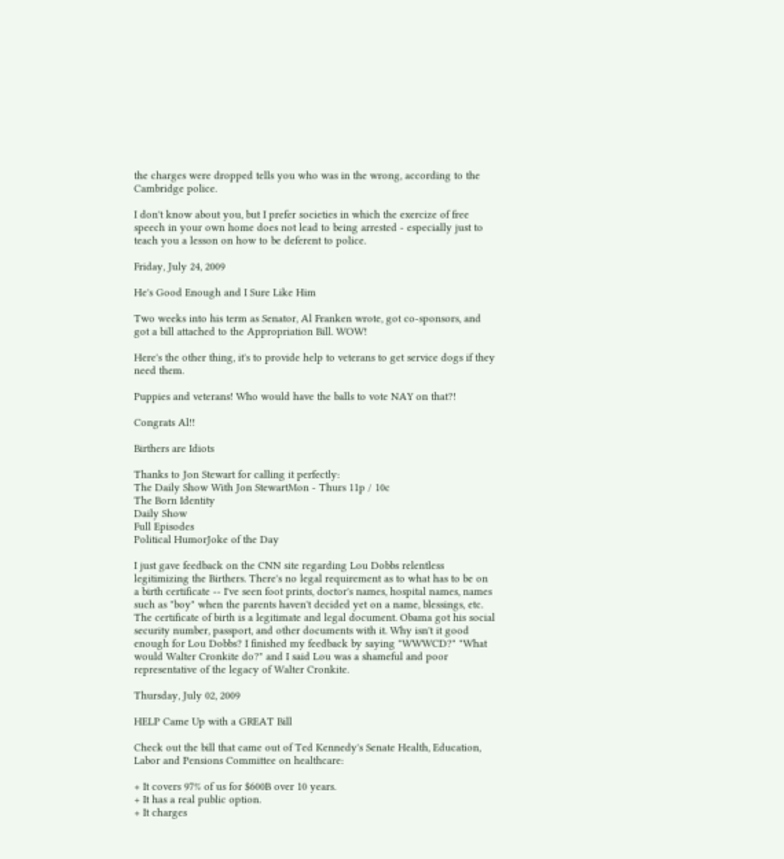the charges were dropped tells you who was in the wrong, according to the Cambridge police.

I don't know about you, but I prefer societies in which the exercize of free speech in your own home does not lead to being arrested - especially just to teach you a lesson on how to be deferent to police.

Friday, July 24, 2009

He's Good Enough and I Sure Like Him

Two weeks into his term as Senator, Al Franken wrote, got co-sponsors, and got a bill attached to the Appropriation Bill. WOW!

Here's the other thing, it's to provide help to veterans to get service dogs if they need them.

Puppies and veterans! Who would have the balls to vote NAY on that?!

Congrats Al!!

Birthers are Idiots

Thanks to Jon Stewart for calling it perfectly:
The Daily Show With Jon StewartMon - Thurs 11p / 10c
The Born Identity
Daily Show
Full Episodes
Political HumorJoke of the Day

I just gave feedback on the CNN site regarding Lou Dobbs relentless legitimizing the Birthers. There's no legal requirement as to what has to be on a birth certificate -- I've seen foot prints, doctor's names, hospital names, names such as "boy" when the parents haven't decided yet on a name, blessings, etc. The certificate of birth is a legitimate and legal document. Obama got his social security number, passport, and other documents with it. Why isn't it good enough for Lou Dobbs? I finished my feedback by saying "WWWCD?" "What would Walter Cronkite do?" and I said Lou was a shameful and poor representative of the legacy of Walter Cronkite.

Thursday, July 02, 2009

HELP Came Up with a GREAT Bill

Check out the bill that came out of Ted Kennedy's Senate Health, Education, Labor and Pensions Committee on healthcare:

+ It covers 97% of us for $600B over 10 years.
+ It has a real public option.
+ It charges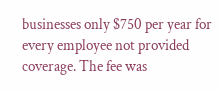businesses only $750 per year for every employee not provided coverage. The fee was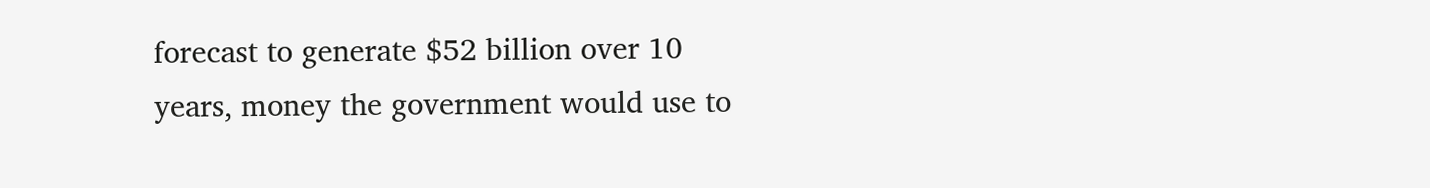forecast to generate $52 billion over 10 years, money the government would use to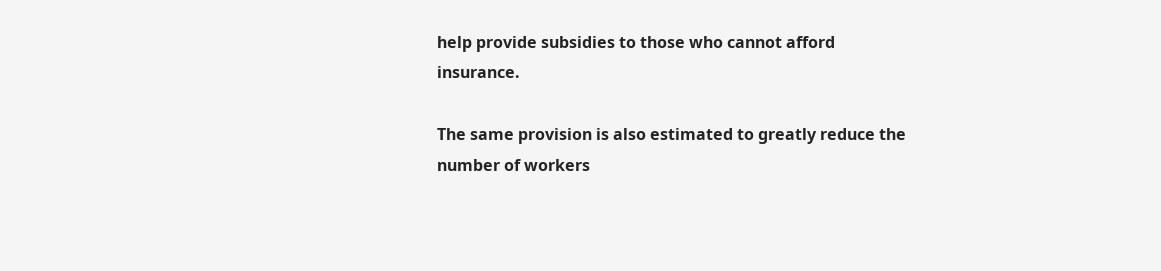help provide subsidies to those who cannot afford insurance.

The same provision is also estimated to greatly reduce the number of workers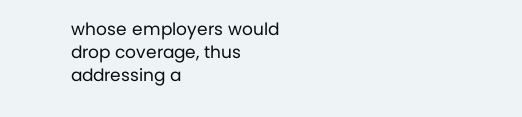whose employers would drop coverage, thus addressing a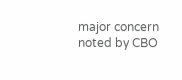major concern noted by CBO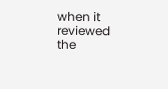when it reviewed the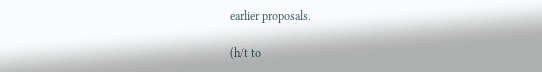earlier proposals.

(h/t to